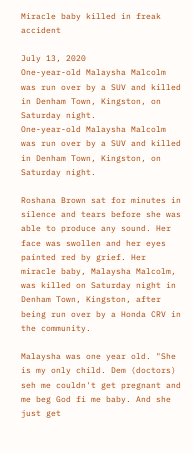Miracle baby killed in freak accident

July 13, 2020
One-year-old Malaysha Malcolm was run over by a SUV and killed in Denham Town, Kingston, on Saturday night.
One-year-old Malaysha Malcolm was run over by a SUV and killed in Denham Town, Kingston, on Saturday night.

Roshana Brown sat for minutes in silence and tears before she was able to produce any sound. Her face was swollen and her eyes painted red by grief. Her miracle baby, Malaysha Malcolm, was killed on Saturday night in Denham Town, Kingston, after being run over by a Honda CRV in the community.

Malaysha was one year old. "She is my only child. Dem (doctors) seh me couldn't get pregnant and me beg God fi me baby. And she just get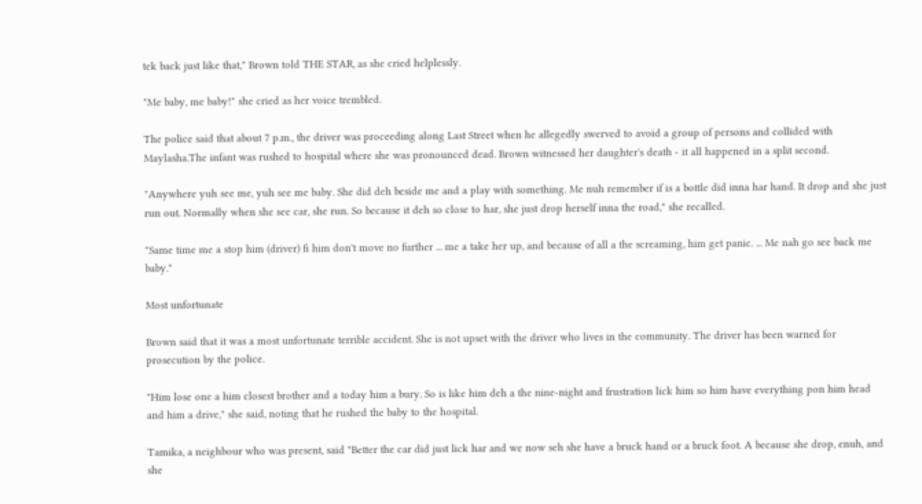tek back just like that," Brown told THE STAR, as she cried helplessly.

"Me baby, me baby!" she cried as her voice trembled.

The police said that about 7 p.m., the driver was proceeding along Last Street when he allegedly swerved to avoid a group of persons and collided with Maylasha.The infant was rushed to hospital where she was pronounced dead. Brown witnessed her daughter's death - it all happened in a split second.

"Anywhere yuh see me, yuh see me baby. She did deh beside me and a play with something. Me nuh remember if is a bottle did inna har hand. It drop and she just run out. Normally when she see car, she run. So because it deh so close to har, she just drop herself inna the road," she recalled.

"Same time me a stop him (driver) fi him don't move no further ... me a take her up, and because of all a the screaming, him get panic. ... Me nah go see back me baby."

Most unfortunate

Brown said that it was a most unfortunate terrible accident. She is not upset with the driver who lives in the community. The driver has been warned for prosecution by the police.

"Him lose one a him closest brother and a today him a bury. So is like him deh a the nine-night and frustration lick him so him have everything pon him head and him a drive," she said, noting that he rushed the baby to the hospital.

Tamika, a neighbour who was present, said "Better the car did just lick har and we now seh she have a bruck hand or a bruck foot. A because she drop, enuh, and she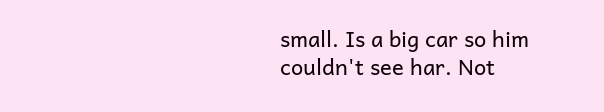small. Is a big car so him couldn't see har. Not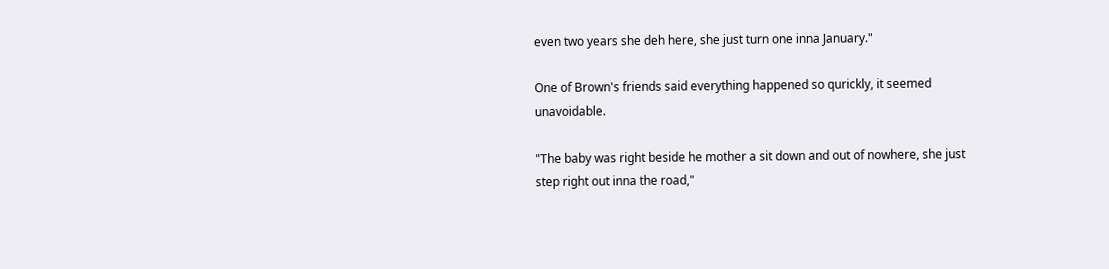even two years she deh here, she just turn one inna January."

One of Brown's friends said everything happened so qurickly, it seemed unavoidable.

"The baby was right beside he mother a sit down and out of nowhere, she just step right out inna the road,"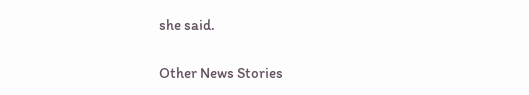she said.

Other News Stories